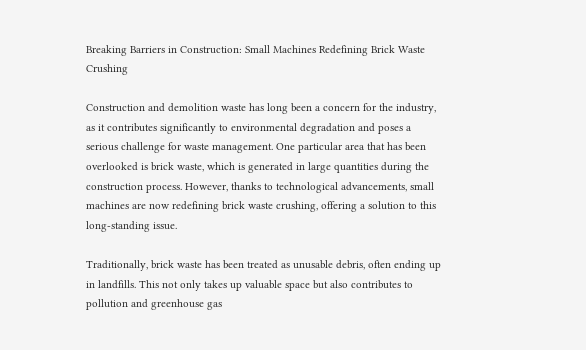Breaking Barriers in Construction: Small Machines Redefining Brick Waste Crushing

Construction and demolition waste has long been a concern for the industry, as it contributes significantly to environmental degradation and poses a serious challenge for waste management. One particular area that has been overlooked is brick waste, which is generated in large quantities during the construction process. However, thanks to technological advancements, small machines are now redefining brick waste crushing, offering a solution to this long-standing issue.

Traditionally, brick waste has been treated as unusable debris, often ending up in landfills. This not only takes up valuable space but also contributes to pollution and greenhouse gas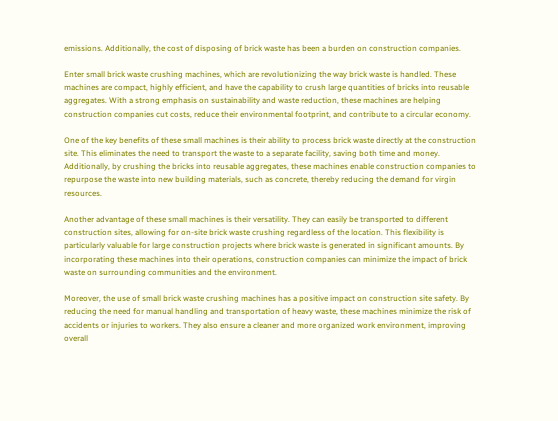emissions. Additionally, the cost of disposing of brick waste has been a burden on construction companies.

Enter small brick waste crushing machines, which are revolutionizing the way brick waste is handled. These machines are compact, highly efficient, and have the capability to crush large quantities of bricks into reusable aggregates. With a strong emphasis on sustainability and waste reduction, these machines are helping construction companies cut costs, reduce their environmental footprint, and contribute to a circular economy.

One of the key benefits of these small machines is their ability to process brick waste directly at the construction site. This eliminates the need to transport the waste to a separate facility, saving both time and money. Additionally, by crushing the bricks into reusable aggregates, these machines enable construction companies to repurpose the waste into new building materials, such as concrete, thereby reducing the demand for virgin resources.

Another advantage of these small machines is their versatility. They can easily be transported to different construction sites, allowing for on-site brick waste crushing regardless of the location. This flexibility is particularly valuable for large construction projects where brick waste is generated in significant amounts. By incorporating these machines into their operations, construction companies can minimize the impact of brick waste on surrounding communities and the environment.

Moreover, the use of small brick waste crushing machines has a positive impact on construction site safety. By reducing the need for manual handling and transportation of heavy waste, these machines minimize the risk of accidents or injuries to workers. They also ensure a cleaner and more organized work environment, improving overall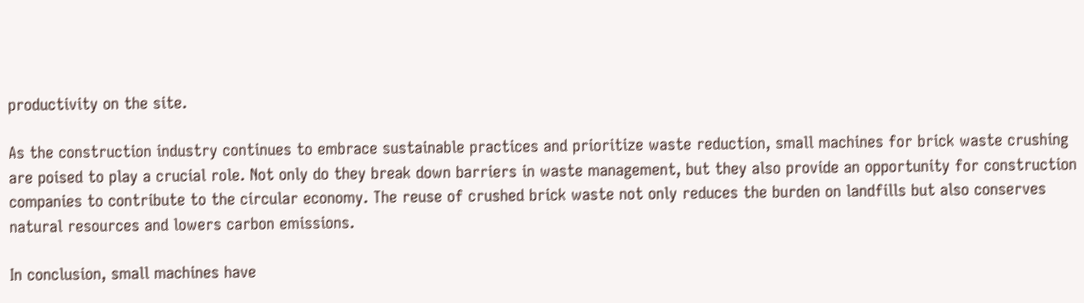productivity on the site.

As the construction industry continues to embrace sustainable practices and prioritize waste reduction, small machines for brick waste crushing are poised to play a crucial role. Not only do they break down barriers in waste management, but they also provide an opportunity for construction companies to contribute to the circular economy. The reuse of crushed brick waste not only reduces the burden on landfills but also conserves natural resources and lowers carbon emissions.

In conclusion, small machines have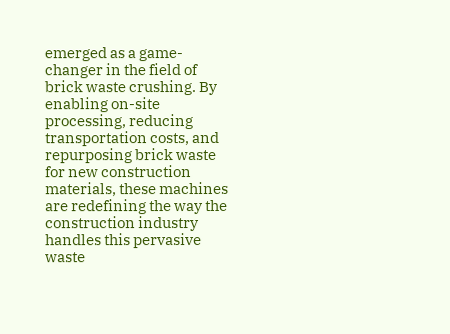emerged as a game-changer in the field of brick waste crushing. By enabling on-site processing, reducing transportation costs, and repurposing brick waste for new construction materials, these machines are redefining the way the construction industry handles this pervasive waste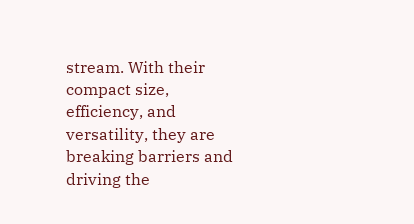stream. With their compact size, efficiency, and versatility, they are breaking barriers and driving the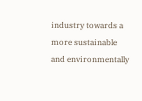industry towards a more sustainable and environmentally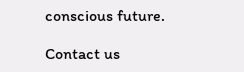conscious future.

Contact us